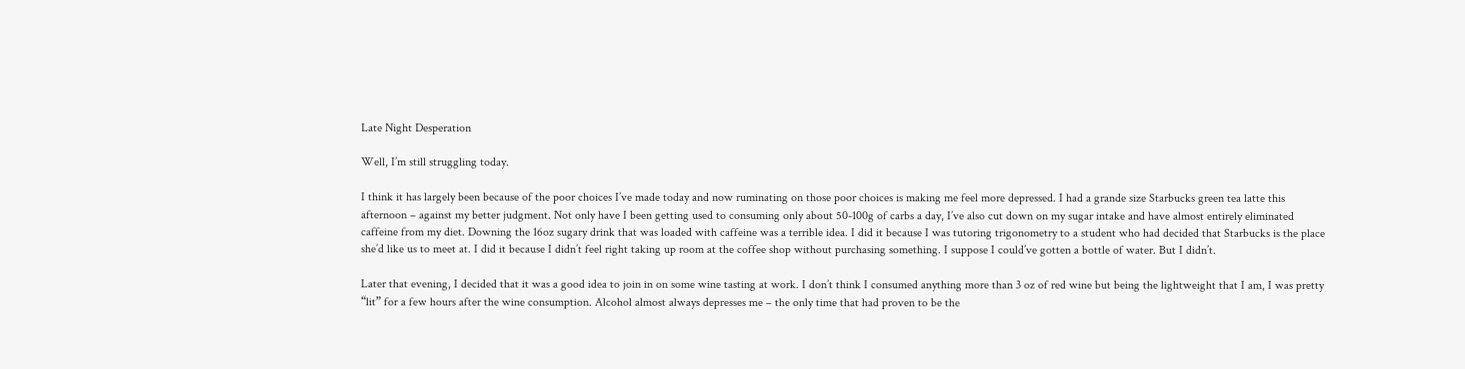Late Night Desperation

Well, I’m still struggling today.

I think it has largely been because of the poor choices I’ve made today and now ruminating on those poor choices is making me feel more depressed. I had a grande size Starbucks green tea latte this afternoon – against my better judgment. Not only have I been getting used to consuming only about 50-100g of carbs a day, I’ve also cut down on my sugar intake and have almost entirely eliminated caffeine from my diet. Downing the 16oz sugary drink that was loaded with caffeine was a terrible idea. I did it because I was tutoring trigonometry to a student who had decided that Starbucks is the place she’d like us to meet at. I did it because I didn’t feel right taking up room at the coffee shop without purchasing something. I suppose I could’ve gotten a bottle of water. But I didn’t.

Later that evening, I decided that it was a good idea to join in on some wine tasting at work. I don’t think I consumed anything more than 3 oz of red wine but being the lightweight that I am, I was pretty “lit” for a few hours after the wine consumption. Alcohol almost always depresses me – the only time that had proven to be the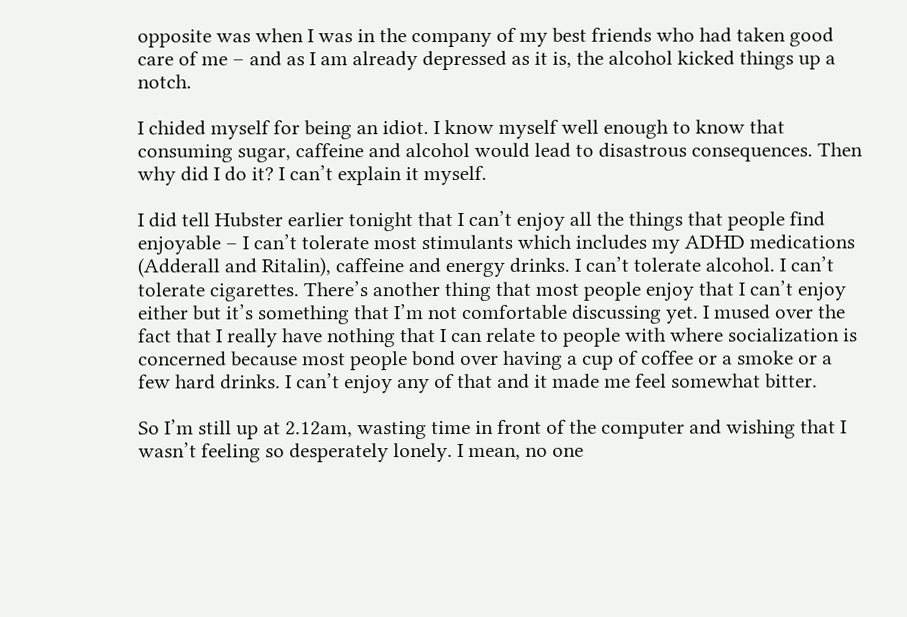opposite was when I was in the company of my best friends who had taken good care of me – and as I am already depressed as it is, the alcohol kicked things up a notch.

I chided myself for being an idiot. I know myself well enough to know that consuming sugar, caffeine and alcohol would lead to disastrous consequences. Then why did I do it? I can’t explain it myself.

I did tell Hubster earlier tonight that I can’t enjoy all the things that people find enjoyable – I can’t tolerate most stimulants which includes my ADHD medications (Adderall and Ritalin), caffeine and energy drinks. I can’t tolerate alcohol. I can’t tolerate cigarettes. There’s another thing that most people enjoy that I can’t enjoy either but it’s something that I’m not comfortable discussing yet. I mused over the fact that I really have nothing that I can relate to people with where socialization is concerned because most people bond over having a cup of coffee or a smoke or a few hard drinks. I can’t enjoy any of that and it made me feel somewhat bitter.

So I’m still up at 2.12am, wasting time in front of the computer and wishing that I wasn’t feeling so desperately lonely. I mean, no one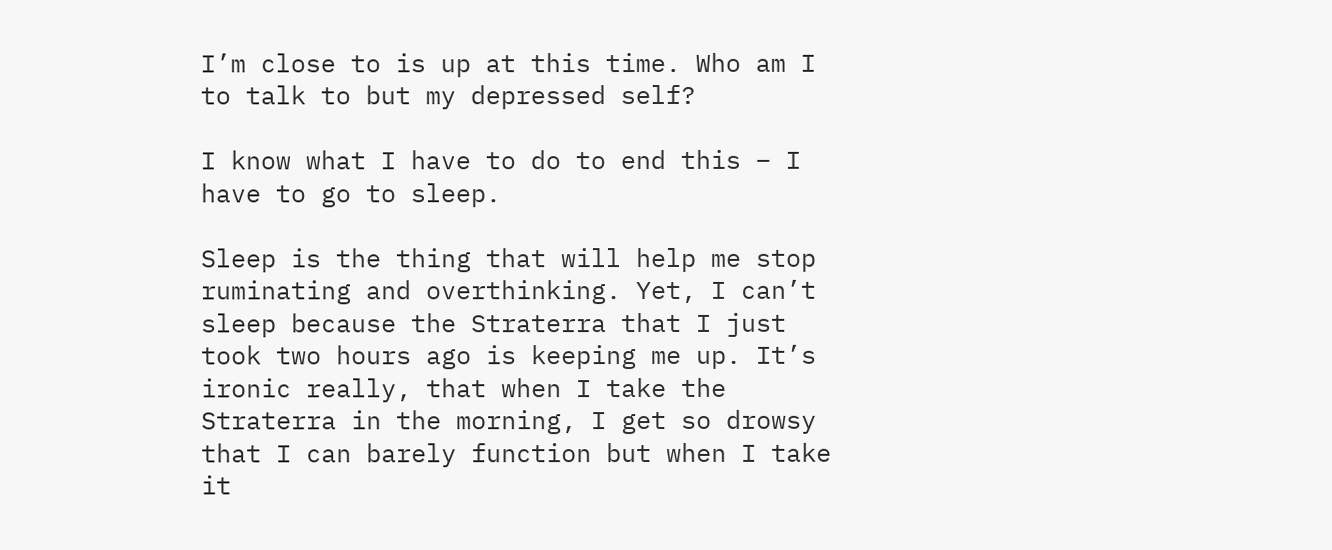I’m close to is up at this time. Who am I to talk to but my depressed self?

I know what I have to do to end this – I have to go to sleep.

Sleep is the thing that will help me stop ruminating and overthinking. Yet, I can’t sleep because the Straterra that I just took two hours ago is keeping me up. It’s ironic really, that when I take the Straterra in the morning, I get so drowsy that I can barely function but when I take it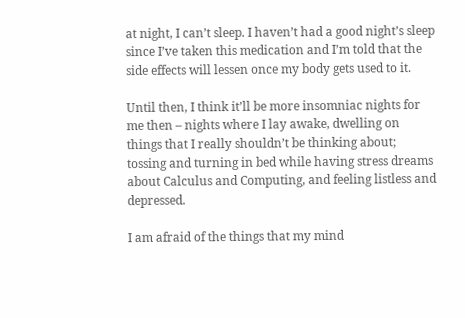at night, I can’t sleep. I haven’t had a good night’s sleep since I’ve taken this medication and I’m told that the side effects will lessen once my body gets used to it.

Until then, I think it’ll be more insomniac nights for me then – nights where I lay awake, dwelling on things that I really shouldn’t be thinking about; tossing and turning in bed while having stress dreams about Calculus and Computing, and feeling listless and depressed.

I am afraid of the things that my mind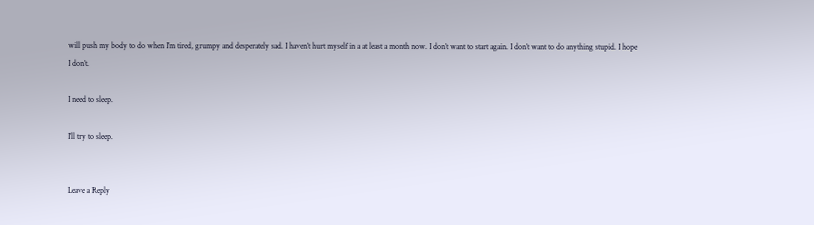will push my body to do when I’m tired, grumpy and desperately sad. I haven’t hurt myself in a at least a month now. I don’t want to start again. I don’t want to do anything stupid. I hope I don’t.

I need to sleep.

I’ll try to sleep.


Leave a Reply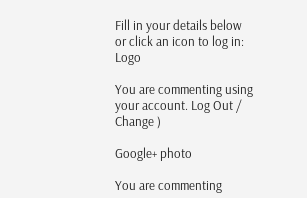Fill in your details below or click an icon to log in: Logo

You are commenting using your account. Log Out /  Change )

Google+ photo

You are commenting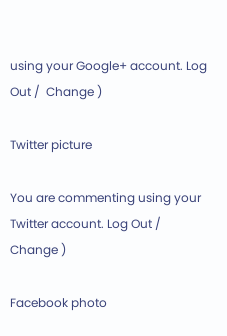using your Google+ account. Log Out /  Change )

Twitter picture

You are commenting using your Twitter account. Log Out /  Change )

Facebook photo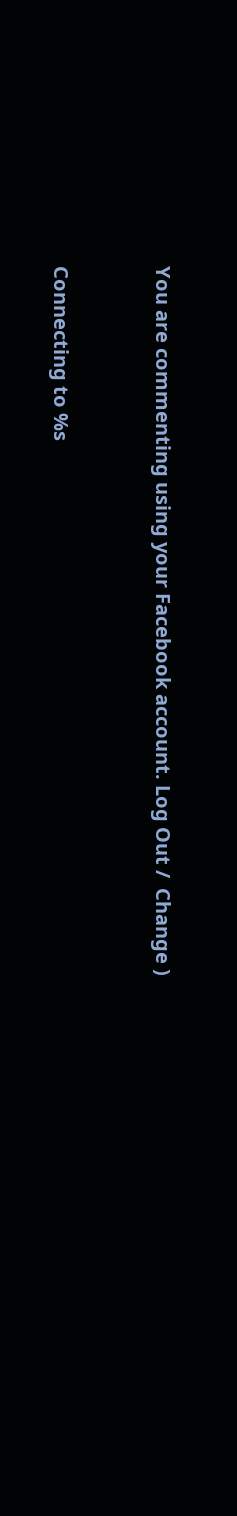You are commenting using your Facebook account. Log Out /  Change )


Connecting to %s